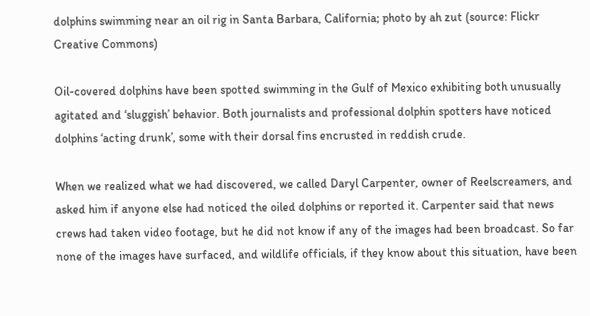dolphins swimming near an oil rig in Santa Barbara, California; photo by ah zut (source: Flickr Creative Commons)

Oil-covered dolphins have been spotted swimming in the Gulf of Mexico exhibiting both unusually agitated and ‘sluggish’ behavior. Both journalists and professional dolphin spotters have noticed dolphins ‘acting drunk’, some with their dorsal fins encrusted in reddish crude.

When we realized what we had discovered, we called Daryl Carpenter, owner of Reelscreamers, and asked him if anyone else had noticed the oiled dolphins or reported it. Carpenter said that news crews had taken video footage, but he did not know if any of the images had been broadcast. So far none of the images have surfaced, and wildlife officials, if they know about this situation, have been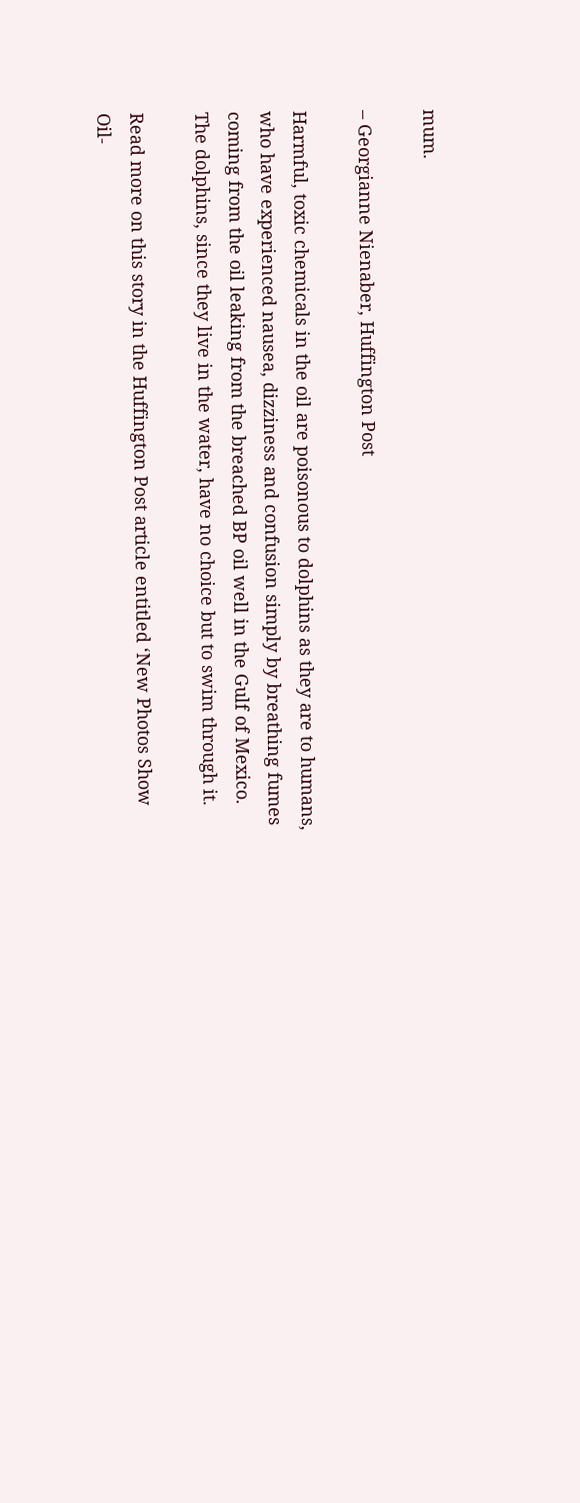mum.

– Georgianne Nienaber, Huffington Post

Harmful, toxic chemicals in the oil are poisonous to dolphins as they are to humans, who have experienced nausea, dizziness and confusion simply by breathing fumes coming from the oil leaking from the breached BP oil well in the Gulf of Mexico. The dolphins, since they live in the water, have no choice but to swim through it.

Read more on this story in the Huffington Post article entitled ‘New Photos Show Oil-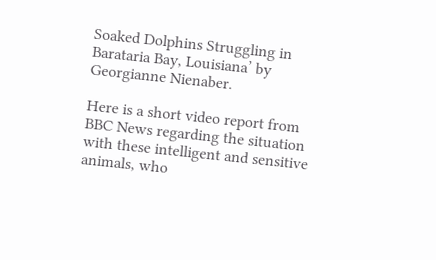Soaked Dolphins Struggling in Barataria Bay, Louisiana’ by Georgianne Nienaber.

Here is a short video report from BBC News regarding the situation with these intelligent and sensitive animals, who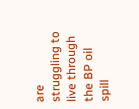are struggling to live through the BP oil spill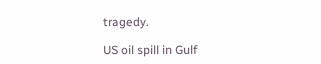tragedy.

US oil spill in Gulf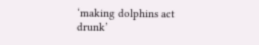‘making dolphins act drunk’